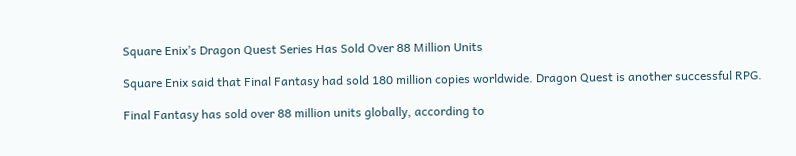Square Enix’s Dragon Quest Series Has Sold Over 88 Million Units

Square Enix said that Final Fantasy had sold 180 million copies worldwide. Dragon Quest is another successful RPG.

Final Fantasy has sold over 88 million units globally, according to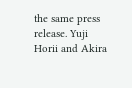the same press release. Yuji Horii and Akira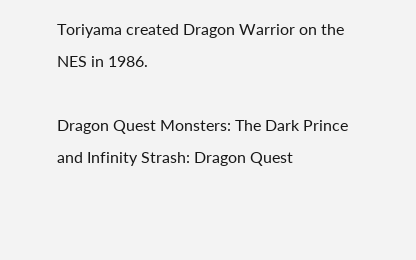Toriyama created Dragon Warrior on the NES in 1986.

Dragon Quest Monsters: The Dark Prince and Infinity Strash: Dragon Quest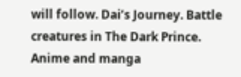will follow. Dai’s Journey. Battle creatures in The Dark Prince. Anime and manga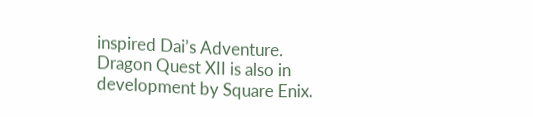inspired Dai’s Adventure. Dragon Quest XII is also in development by Square Enix.